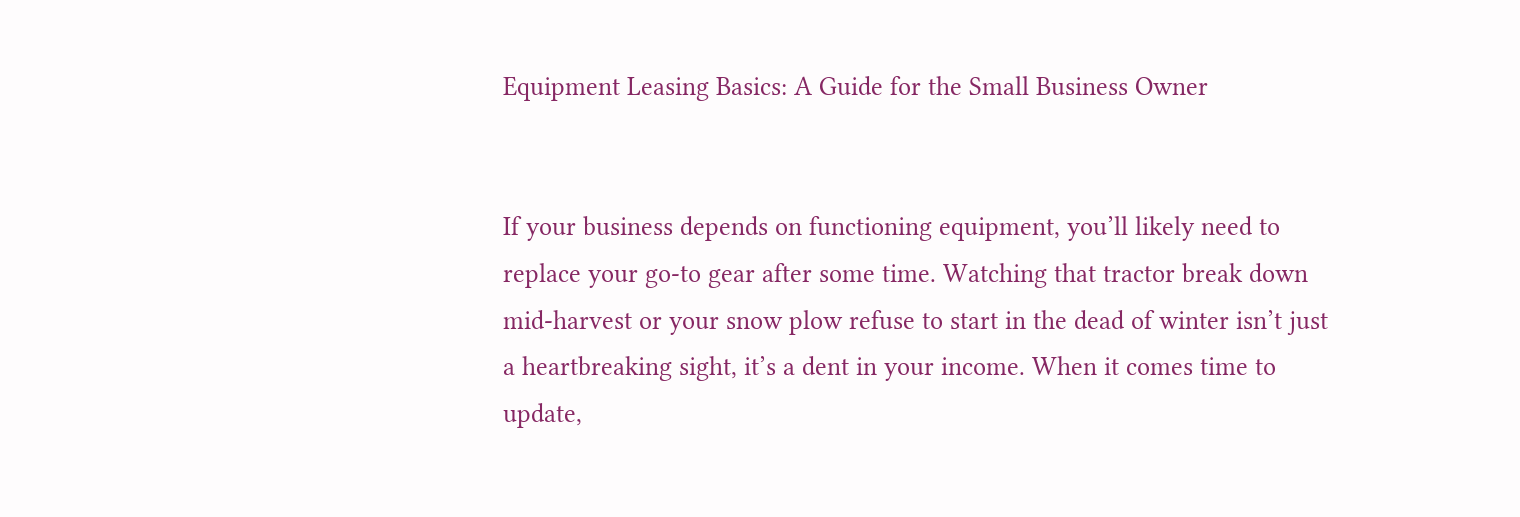Equipment Leasing Basics: A Guide for the Small Business Owner


If your business depends on functioning equipment, you’ll likely need to replace your go-to gear after some time. Watching that tractor break down mid-harvest or your snow plow refuse to start in the dead of winter isn’t just a heartbreaking sight, it’s a dent in your income. When it comes time to update,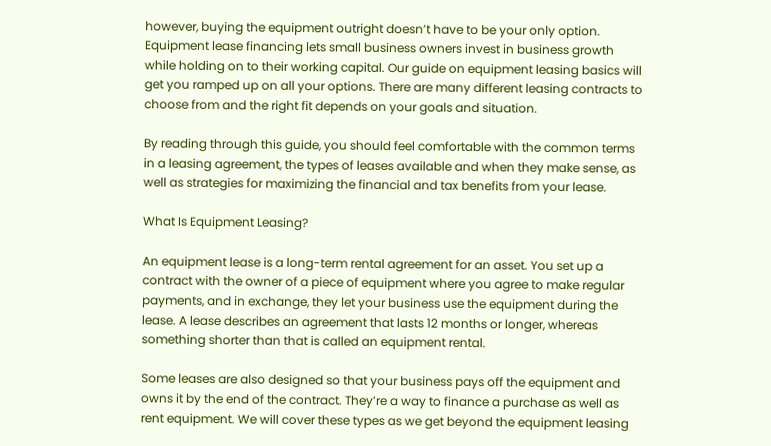however, buying the equipment outright doesn’t have to be your only option. Equipment lease financing lets small business owners invest in business growth while holding on to their working capital. Our guide on equipment leasing basics will get you ramped up on all your options. There are many different leasing contracts to choose from and the right fit depends on your goals and situation.

By reading through this guide, you should feel comfortable with the common terms in a leasing agreement, the types of leases available and when they make sense, as well as strategies for maximizing the financial and tax benefits from your lease.

What Is Equipment Leasing?

An equipment lease is a long-term rental agreement for an asset. You set up a contract with the owner of a piece of equipment where you agree to make regular payments, and in exchange, they let your business use the equipment during the lease. A lease describes an agreement that lasts 12 months or longer, whereas something shorter than that is called an equipment rental.

Some leases are also designed so that your business pays off the equipment and owns it by the end of the contract. They’re a way to finance a purchase as well as rent equipment. We will cover these types as we get beyond the equipment leasing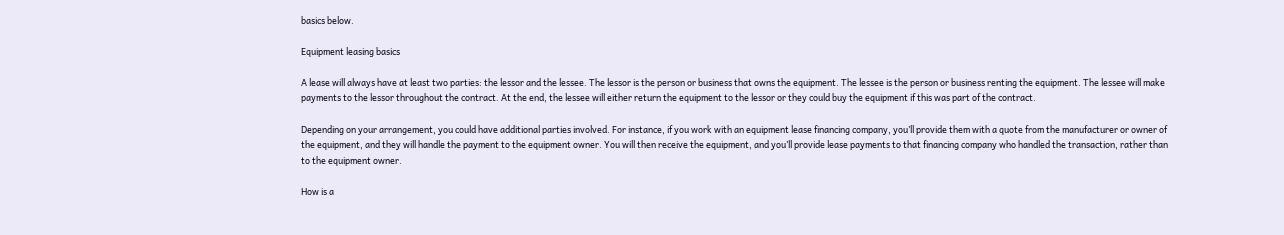basics below.

Equipment leasing basics

A lease will always have at least two parties: the lessor and the lessee. The lessor is the person or business that owns the equipment. The lessee is the person or business renting the equipment. The lessee will make payments to the lessor throughout the contract. At the end, the lessee will either return the equipment to the lessor or they could buy the equipment if this was part of the contract.

Depending on your arrangement, you could have additional parties involved. For instance, if you work with an equipment lease financing company, you’ll provide them with a quote from the manufacturer or owner of the equipment, and they will handle the payment to the equipment owner. You will then receive the equipment, and you’ll provide lease payments to that financing company who handled the transaction, rather than to the equipment owner.

How is a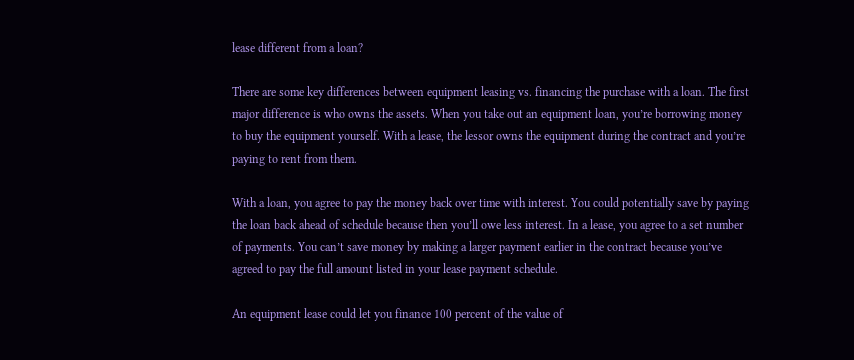lease different from a loan?

There are some key differences between equipment leasing vs. financing the purchase with a loan. The first major difference is who owns the assets. When you take out an equipment loan, you’re borrowing money to buy the equipment yourself. With a lease, the lessor owns the equipment during the contract and you’re paying to rent from them.

With a loan, you agree to pay the money back over time with interest. You could potentially save by paying the loan back ahead of schedule because then you’ll owe less interest. In a lease, you agree to a set number of payments. You can’t save money by making a larger payment earlier in the contract because you’ve agreed to pay the full amount listed in your lease payment schedule.

An equipment lease could let you finance 100 percent of the value of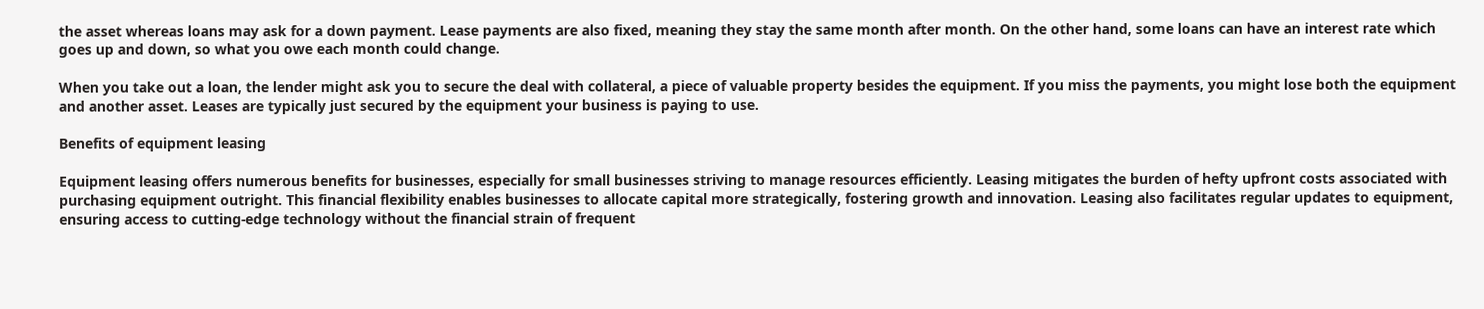the asset whereas loans may ask for a down payment. Lease payments are also fixed, meaning they stay the same month after month. On the other hand, some loans can have an interest rate which goes up and down, so what you owe each month could change.

When you take out a loan, the lender might ask you to secure the deal with collateral, a piece of valuable property besides the equipment. If you miss the payments, you might lose both the equipment and another asset. Leases are typically just secured by the equipment your business is paying to use.

Benefits of equipment leasing

Equipment leasing offers numerous benefits for businesses, especially for small businesses striving to manage resources efficiently. Leasing mitigates the burden of hefty upfront costs associated with purchasing equipment outright. This financial flexibility enables businesses to allocate capital more strategically, fostering growth and innovation. Leasing also facilitates regular updates to equipment, ensuring access to cutting-edge technology without the financial strain of frequent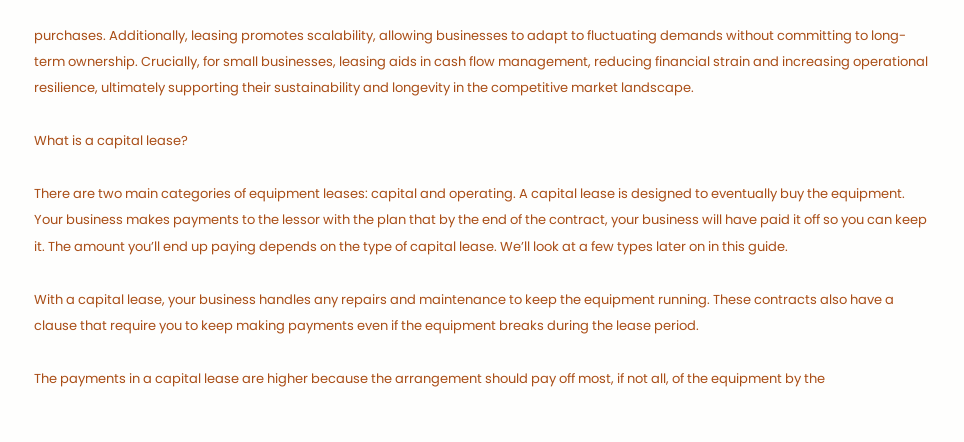purchases. Additionally, leasing promotes scalability, allowing businesses to adapt to fluctuating demands without committing to long-term ownership. Crucially, for small businesses, leasing aids in cash flow management, reducing financial strain and increasing operational resilience, ultimately supporting their sustainability and longevity in the competitive market landscape.

What is a capital lease?

There are two main categories of equipment leases: capital and operating. A capital lease is designed to eventually buy the equipment. Your business makes payments to the lessor with the plan that by the end of the contract, your business will have paid it off so you can keep it. The amount you’ll end up paying depends on the type of capital lease. We’ll look at a few types later on in this guide.

With a capital lease, your business handles any repairs and maintenance to keep the equipment running. These contracts also have a clause that require you to keep making payments even if the equipment breaks during the lease period.

The payments in a capital lease are higher because the arrangement should pay off most, if not all, of the equipment by the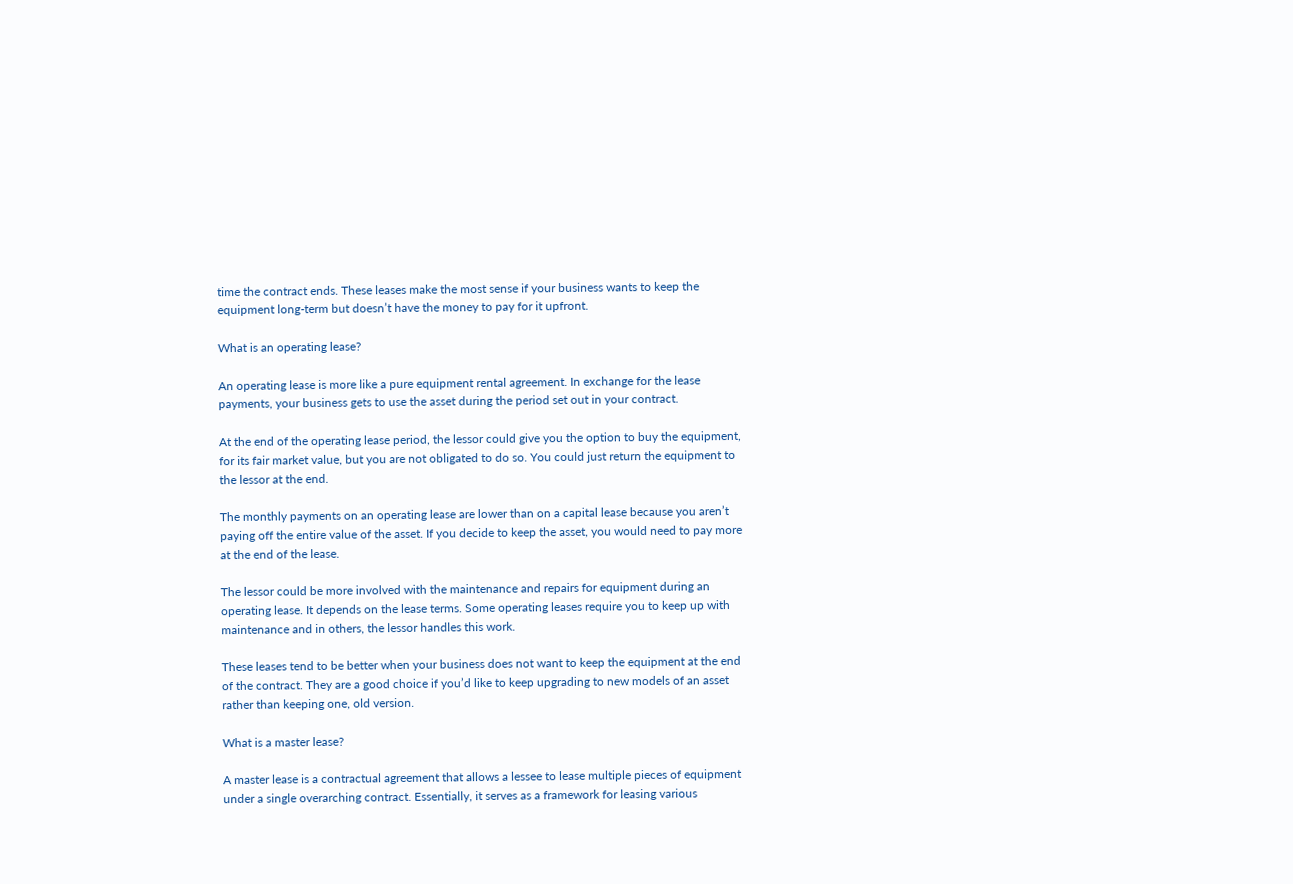time the contract ends. These leases make the most sense if your business wants to keep the equipment long-term but doesn’t have the money to pay for it upfront.

What is an operating lease?

An operating lease is more like a pure equipment rental agreement. In exchange for the lease payments, your business gets to use the asset during the period set out in your contract.

At the end of the operating lease period, the lessor could give you the option to buy the equipment, for its fair market value, but you are not obligated to do so. You could just return the equipment to the lessor at the end.

The monthly payments on an operating lease are lower than on a capital lease because you aren’t paying off the entire value of the asset. If you decide to keep the asset, you would need to pay more at the end of the lease.

The lessor could be more involved with the maintenance and repairs for equipment during an operating lease. It depends on the lease terms. Some operating leases require you to keep up with maintenance and in others, the lessor handles this work.

These leases tend to be better when your business does not want to keep the equipment at the end of the contract. They are a good choice if you’d like to keep upgrading to new models of an asset rather than keeping one, old version.

What is a master lease?

A master lease is a contractual agreement that allows a lessee to lease multiple pieces of equipment under a single overarching contract. Essentially, it serves as a framework for leasing various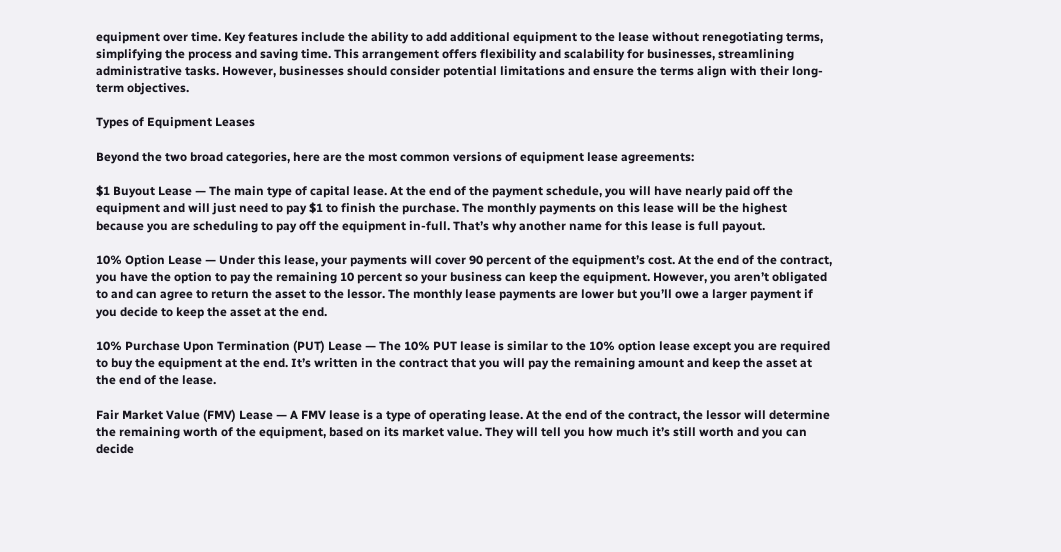equipment over time. Key features include the ability to add additional equipment to the lease without renegotiating terms, simplifying the process and saving time. This arrangement offers flexibility and scalability for businesses, streamlining administrative tasks. However, businesses should consider potential limitations and ensure the terms align with their long-term objectives.

Types of Equipment Leases

Beyond the two broad categories, here are the most common versions of equipment lease agreements:

$1 Buyout Lease — The main type of capital lease. At the end of the payment schedule, you will have nearly paid off the equipment and will just need to pay $1 to finish the purchase. The monthly payments on this lease will be the highest because you are scheduling to pay off the equipment in-full. That’s why another name for this lease is full payout.

10% Option Lease — Under this lease, your payments will cover 90 percent of the equipment’s cost. At the end of the contract, you have the option to pay the remaining 10 percent so your business can keep the equipment. However, you aren’t obligated to and can agree to return the asset to the lessor. The monthly lease payments are lower but you’ll owe a larger payment if you decide to keep the asset at the end.

10% Purchase Upon Termination (PUT) Lease — The 10% PUT lease is similar to the 10% option lease except you are required to buy the equipment at the end. It’s written in the contract that you will pay the remaining amount and keep the asset at the end of the lease.

Fair Market Value (FMV) Lease — A FMV lease is a type of operating lease. At the end of the contract, the lessor will determine the remaining worth of the equipment, based on its market value. They will tell you how much it’s still worth and you can decide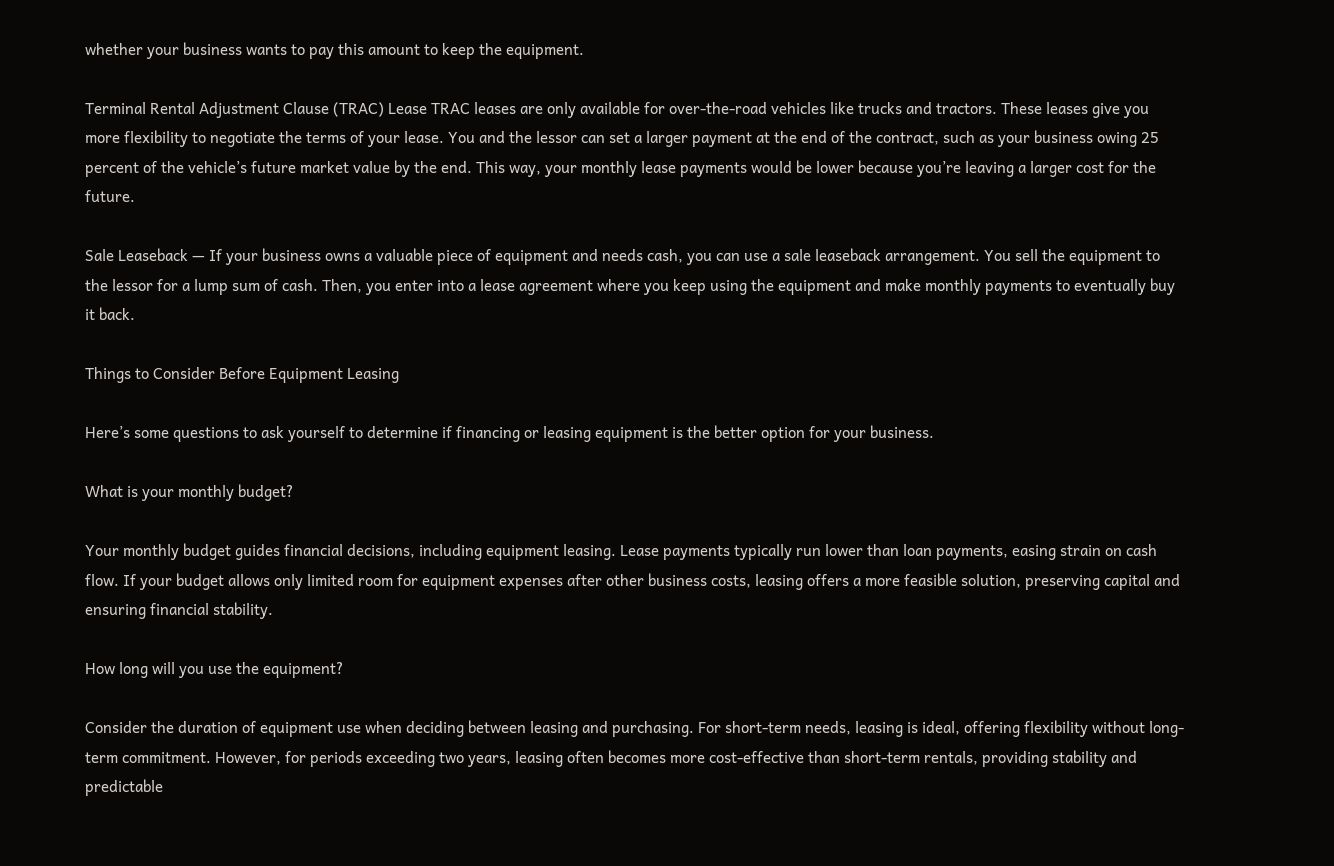whether your business wants to pay this amount to keep the equipment.

Terminal Rental Adjustment Clause (TRAC) Lease TRAC leases are only available for over-the-road vehicles like trucks and tractors. These leases give you more flexibility to negotiate the terms of your lease. You and the lessor can set a larger payment at the end of the contract, such as your business owing 25 percent of the vehicle’s future market value by the end. This way, your monthly lease payments would be lower because you’re leaving a larger cost for the future.

Sale Leaseback — If your business owns a valuable piece of equipment and needs cash, you can use a sale leaseback arrangement. You sell the equipment to the lessor for a lump sum of cash. Then, you enter into a lease agreement where you keep using the equipment and make monthly payments to eventually buy it back.

Things to Consider Before Equipment Leasing

Here’s some questions to ask yourself to determine if financing or leasing equipment is the better option for your business.

What is your monthly budget?

Your monthly budget guides financial decisions, including equipment leasing. Lease payments typically run lower than loan payments, easing strain on cash flow. If your budget allows only limited room for equipment expenses after other business costs, leasing offers a more feasible solution, preserving capital and ensuring financial stability.

How long will you use the equipment?

Consider the duration of equipment use when deciding between leasing and purchasing. For short-term needs, leasing is ideal, offering flexibility without long-term commitment. However, for periods exceeding two years, leasing often becomes more cost-effective than short-term rentals, providing stability and predictable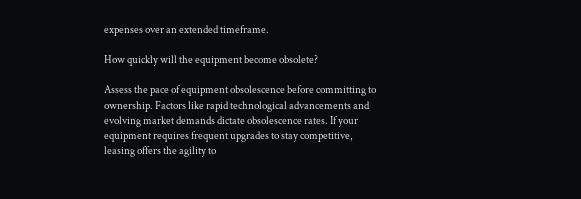expenses over an extended timeframe.

How quickly will the equipment become obsolete?

Assess the pace of equipment obsolescence before committing to ownership. Factors like rapid technological advancements and evolving market demands dictate obsolescence rates. If your equipment requires frequent upgrades to stay competitive, leasing offers the agility to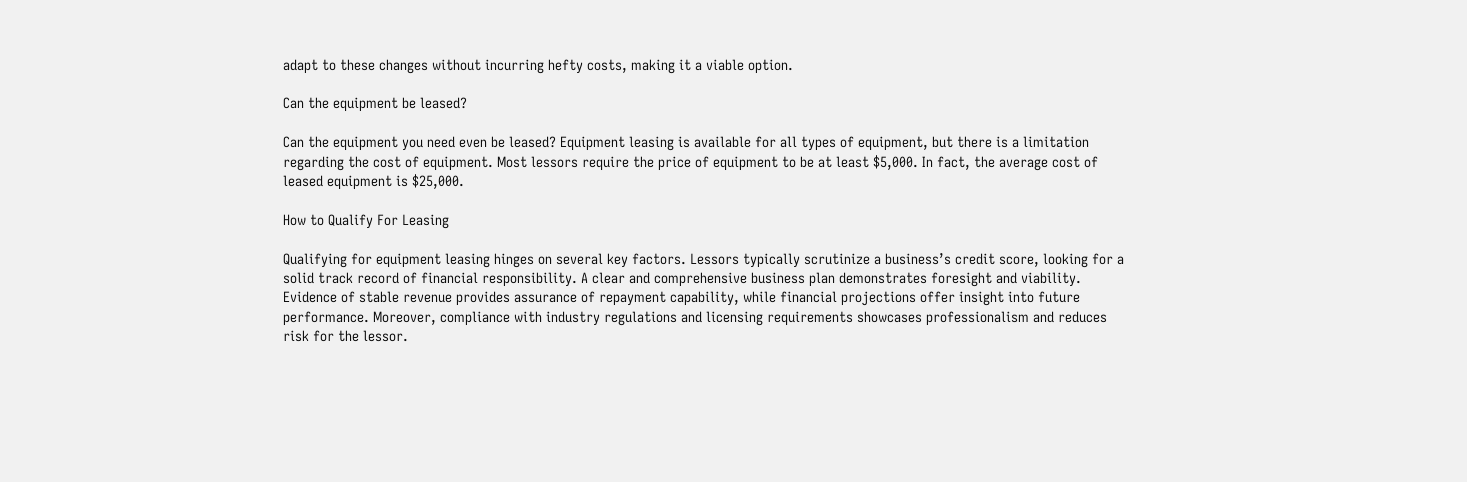adapt to these changes without incurring hefty costs, making it a viable option.

Can the equipment be leased?

Can the equipment you need even be leased? Equipment leasing is available for all types of equipment, but there is a limitation regarding the cost of equipment. Most lessors require the price of equipment to be at least $5,000. In fact, the average cost of leased equipment is $25,000.

How to Qualify For Leasing

Qualifying for equipment leasing hinges on several key factors. Lessors typically scrutinize a business’s credit score, looking for a solid track record of financial responsibility. A clear and comprehensive business plan demonstrates foresight and viability. Evidence of stable revenue provides assurance of repayment capability, while financial projections offer insight into future performance. Moreover, compliance with industry regulations and licensing requirements showcases professionalism and reduces risk for the lessor.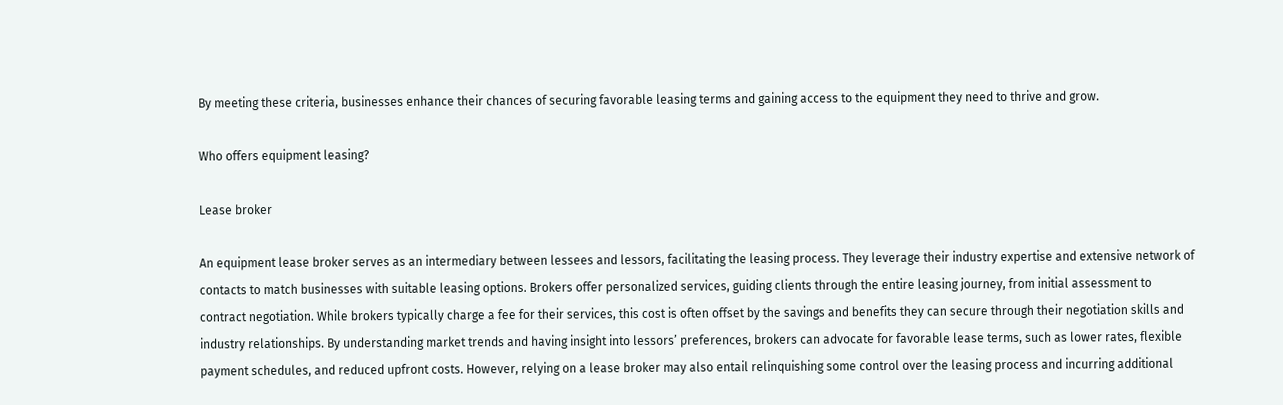By meeting these criteria, businesses enhance their chances of securing favorable leasing terms and gaining access to the equipment they need to thrive and grow.

Who offers equipment leasing?

Lease broker

An equipment lease broker serves as an intermediary between lessees and lessors, facilitating the leasing process. They leverage their industry expertise and extensive network of contacts to match businesses with suitable leasing options. Brokers offer personalized services, guiding clients through the entire leasing journey, from initial assessment to contract negotiation. While brokers typically charge a fee for their services, this cost is often offset by the savings and benefits they can secure through their negotiation skills and industry relationships. By understanding market trends and having insight into lessors’ preferences, brokers can advocate for favorable lease terms, such as lower rates, flexible payment schedules, and reduced upfront costs. However, relying on a lease broker may also entail relinquishing some control over the leasing process and incurring additional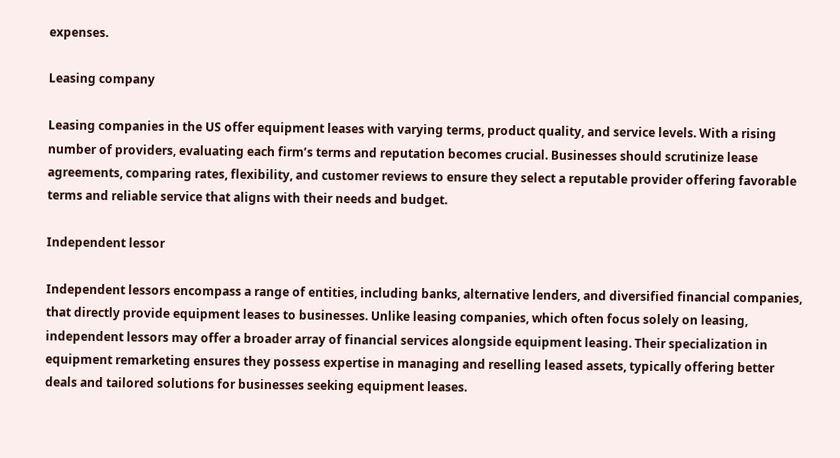expenses.

Leasing company

Leasing companies in the US offer equipment leases with varying terms, product quality, and service levels. With a rising number of providers, evaluating each firm’s terms and reputation becomes crucial. Businesses should scrutinize lease agreements, comparing rates, flexibility, and customer reviews to ensure they select a reputable provider offering favorable terms and reliable service that aligns with their needs and budget.

Independent lessor

Independent lessors encompass a range of entities, including banks, alternative lenders, and diversified financial companies, that directly provide equipment leases to businesses. Unlike leasing companies, which often focus solely on leasing, independent lessors may offer a broader array of financial services alongside equipment leasing. Their specialization in equipment remarketing ensures they possess expertise in managing and reselling leased assets, typically offering better deals and tailored solutions for businesses seeking equipment leases.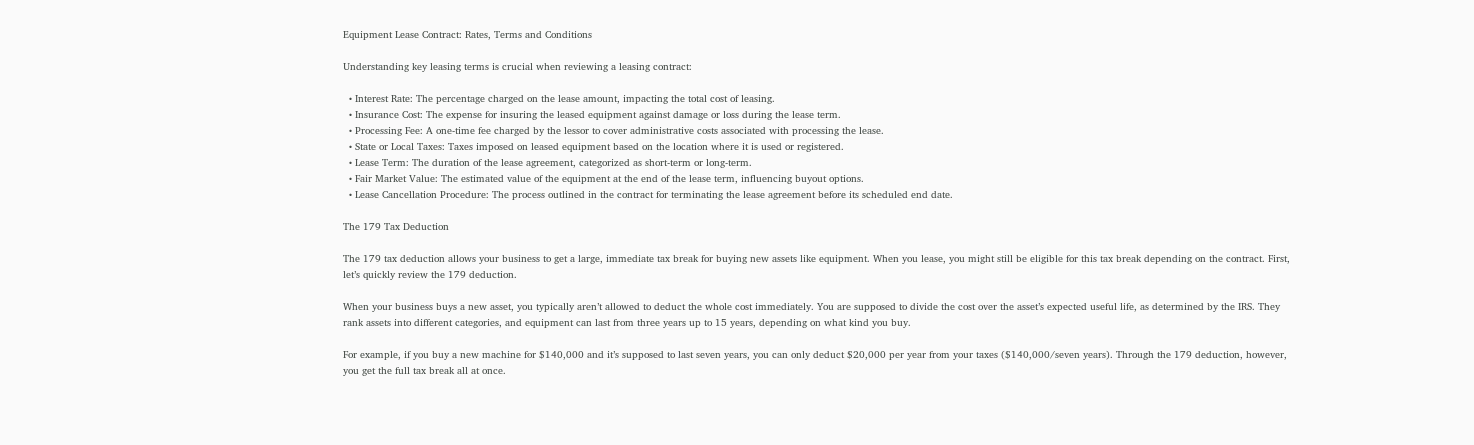Equipment Lease Contract: Rates, Terms and Conditions

Understanding key leasing terms is crucial when reviewing a leasing contract:

  • Interest Rate: The percentage charged on the lease amount, impacting the total cost of leasing.
  • Insurance Cost: The expense for insuring the leased equipment against damage or loss during the lease term.
  • Processing Fee: A one-time fee charged by the lessor to cover administrative costs associated with processing the lease.
  • State or Local Taxes: Taxes imposed on leased equipment based on the location where it is used or registered.
  • Lease Term: The duration of the lease agreement, categorized as short-term or long-term.
  • Fair Market Value: The estimated value of the equipment at the end of the lease term, influencing buyout options.
  • Lease Cancellation Procedure: The process outlined in the contract for terminating the lease agreement before its scheduled end date.

The 179 Tax Deduction

The 179 tax deduction allows your business to get a large, immediate tax break for buying new assets like equipment. When you lease, you might still be eligible for this tax break depending on the contract. First, let’s quickly review the 179 deduction.

When your business buys a new asset, you typically aren’t allowed to deduct the whole cost immediately. You are supposed to divide the cost over the asset’s expected useful life, as determined by the IRS. They rank assets into different categories, and equipment can last from three years up to 15 years, depending on what kind you buy.

For example, if you buy a new machine for $140,000 and it’s supposed to last seven years, you can only deduct $20,000 per year from your taxes ($140,000/seven years). Through the 179 deduction, however, you get the full tax break all at once.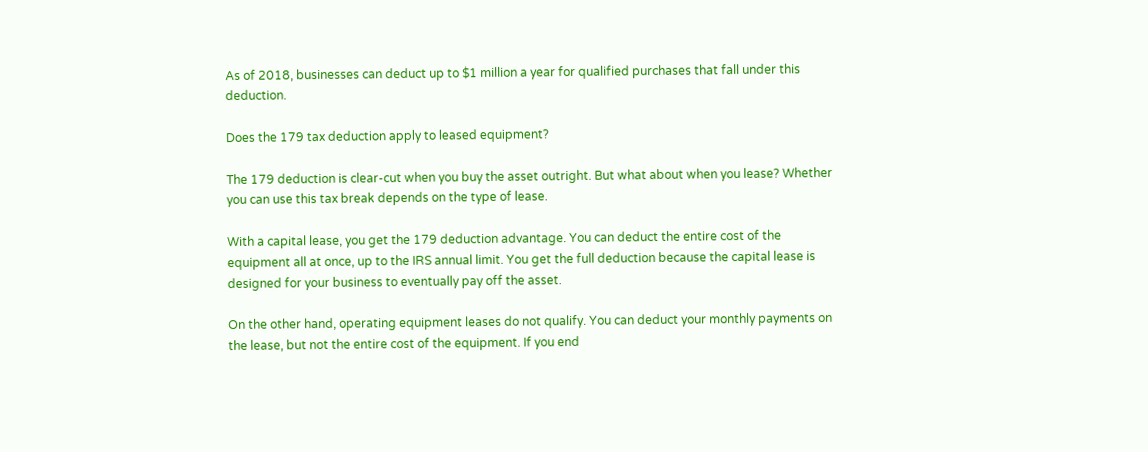As of 2018, businesses can deduct up to $1 million a year for qualified purchases that fall under this deduction.

Does the 179 tax deduction apply to leased equipment?

The 179 deduction is clear-cut when you buy the asset outright. But what about when you lease? Whether you can use this tax break depends on the type of lease.

With a capital lease, you get the 179 deduction advantage. You can deduct the entire cost of the equipment all at once, up to the IRS annual limit. You get the full deduction because the capital lease is designed for your business to eventually pay off the asset.

On the other hand, operating equipment leases do not qualify. You can deduct your monthly payments on the lease, but not the entire cost of the equipment. If you end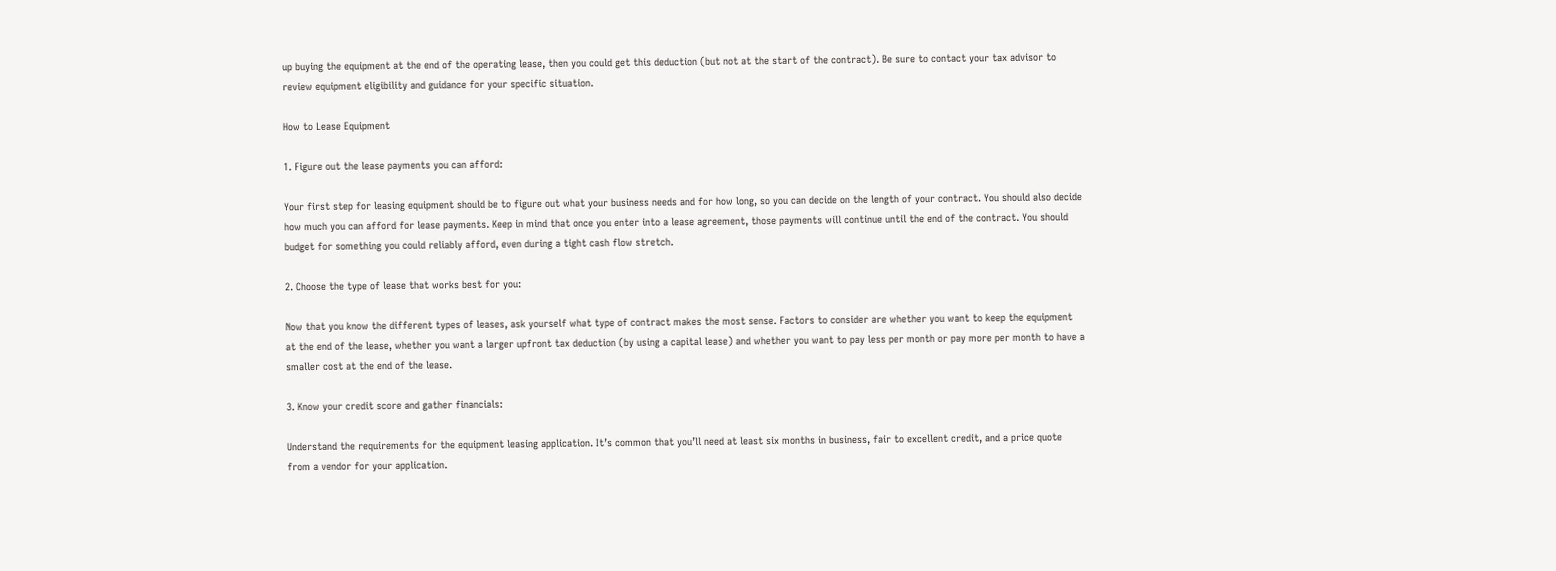up buying the equipment at the end of the operating lease, then you could get this deduction (but not at the start of the contract). Be sure to contact your tax advisor to review equipment eligibility and guidance for your specific situation.

How to Lease Equipment

1. Figure out the lease payments you can afford:

Your first step for leasing equipment should be to figure out what your business needs and for how long, so you can decide on the length of your contract. You should also decide how much you can afford for lease payments. Keep in mind that once you enter into a lease agreement, those payments will continue until the end of the contract. You should budget for something you could reliably afford, even during a tight cash flow stretch.

2. Choose the type of lease that works best for you:

Now that you know the different types of leases, ask yourself what type of contract makes the most sense. Factors to consider are whether you want to keep the equipment at the end of the lease, whether you want a larger upfront tax deduction (by using a capital lease) and whether you want to pay less per month or pay more per month to have a smaller cost at the end of the lease.

3. Know your credit score and gather financials:

Understand the requirements for the equipment leasing application. It’s common that you’ll need at least six months in business, fair to excellent credit, and a price quote from a vendor for your application.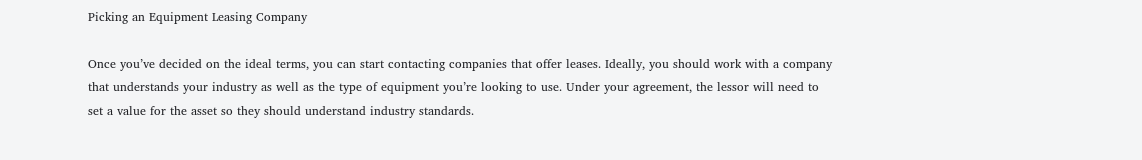Picking an Equipment Leasing Company

Once you’ve decided on the ideal terms, you can start contacting companies that offer leases. Ideally, you should work with a company that understands your industry as well as the type of equipment you’re looking to use. Under your agreement, the lessor will need to set a value for the asset so they should understand industry standards.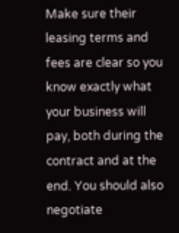Make sure their leasing terms and fees are clear so you know exactly what your business will pay, both during the contract and at the end. You should also negotiate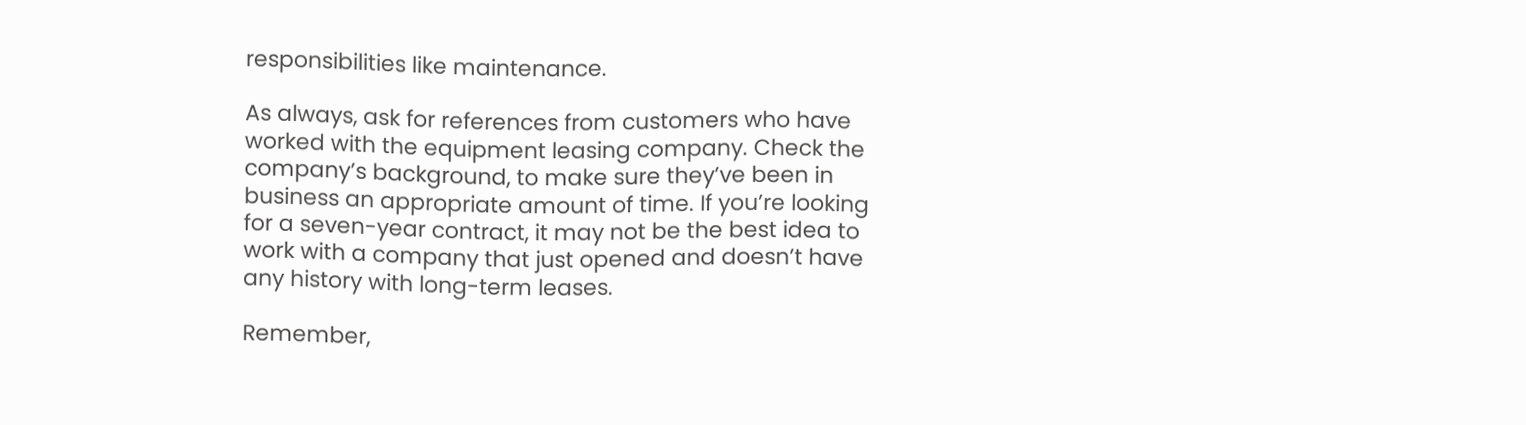responsibilities like maintenance.

As always, ask for references from customers who have worked with the equipment leasing company. Check the company’s background, to make sure they’ve been in business an appropriate amount of time. If you’re looking for a seven-year contract, it may not be the best idea to work with a company that just opened and doesn’t have any history with long-term leases.

Remember,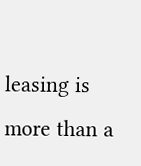leasing is more than a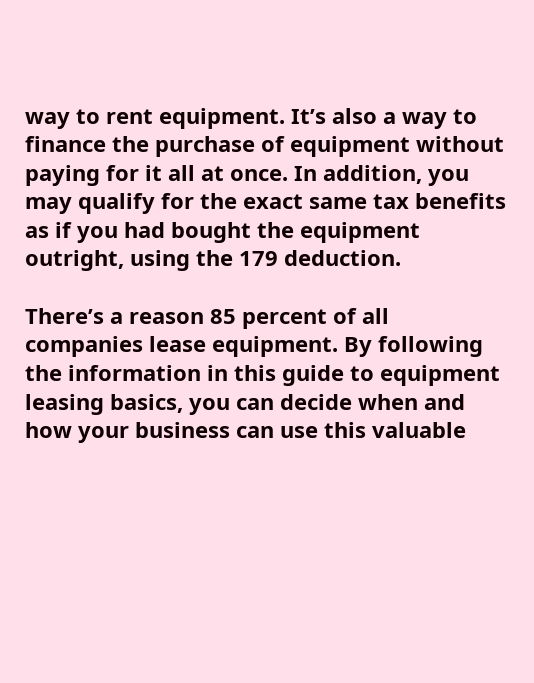way to rent equipment. It’s also a way to finance the purchase of equipment without paying for it all at once. In addition, you may qualify for the exact same tax benefits as if you had bought the equipment outright, using the 179 deduction.

There’s a reason 85 percent of all companies lease equipment. By following the information in this guide to equipment leasing basics, you can decide when and how your business can use this valuable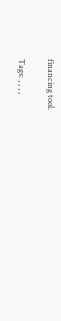financing tool.

Tags: , , , ,